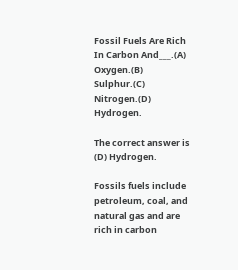Fossil Fuels Are Rich In Carbon And___.(A) Oxygen.(B) Sulphur.(C) Nitrogen.(D) Hydrogen.

The correct answer is (D) Hydrogen.

Fossils fuels include petroleum, coal, and natural gas and are rich in carbon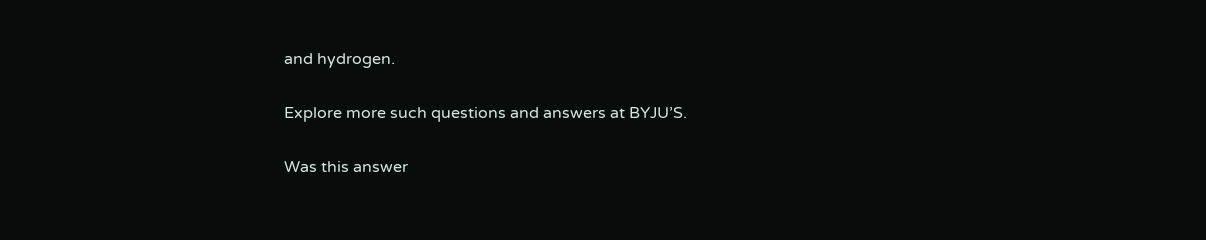and hydrogen.

Explore more such questions and answers at BYJU’S.

Was this answer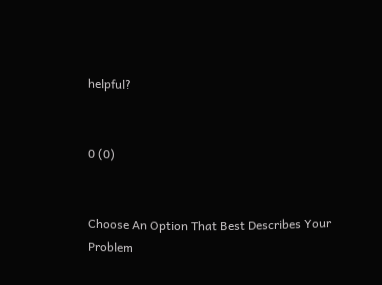helpful?


0 (0)


Choose An Option That Best Describes Your Problem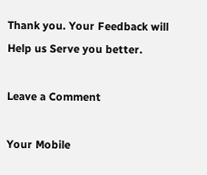Thank you. Your Feedback will Help us Serve you better.

Leave a Comment

Your Mobile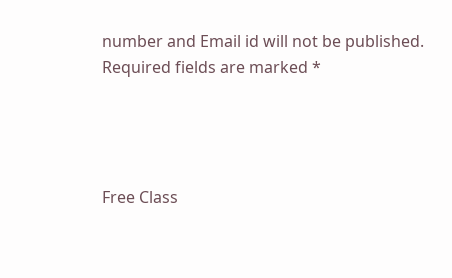number and Email id will not be published. Required fields are marked *




Free Class